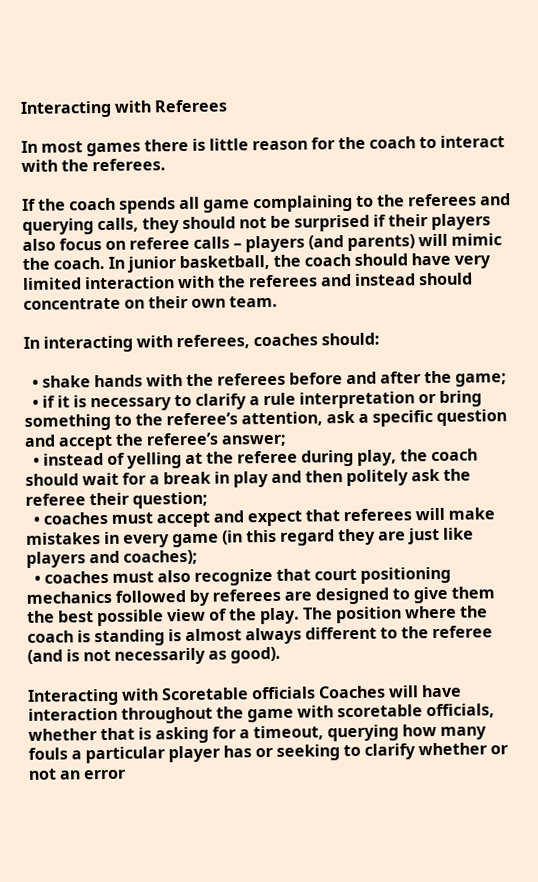Interacting with Referees

In most games there is little reason for the coach to interact with the referees.

If the coach spends all game complaining to the referees and querying calls, they should not be surprised if their players also focus on referee calls – players (and parents) will mimic the coach. In junior basketball, the coach should have very limited interaction with the referees and instead should concentrate on their own team.

In interacting with referees, coaches should:

  • shake hands with the referees before and after the game;
  • if it is necessary to clarify a rule interpretation or bring something to the referee’s attention, ask a specific question and accept the referee’s answer;
  • instead of yelling at the referee during play, the coach should wait for a break in play and then politely ask the referee their question;
  • coaches must accept and expect that referees will make mistakes in every game (in this regard they are just like players and coaches);
  • coaches must also recognize that court positioning mechanics followed by referees are designed to give them the best possible view of the play. The position where the coach is standing is almost always different to the referee (and is not necessarily as good).

Interacting with Scoretable officials Coaches will have interaction throughout the game with scoretable officials, whether that is asking for a timeout, querying how many fouls a particular player has or seeking to clarify whether or not an error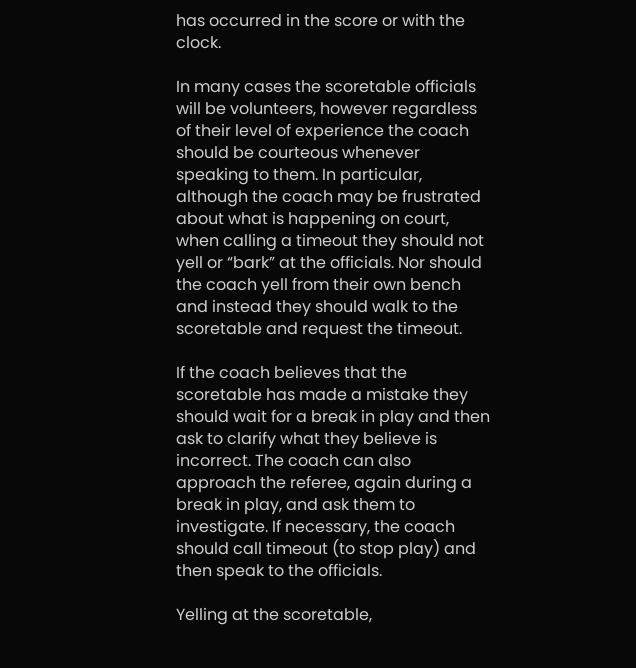has occurred in the score or with the clock.

In many cases the scoretable officials will be volunteers, however regardless of their level of experience the coach should be courteous whenever speaking to them. In particular, although the coach may be frustrated about what is happening on court, when calling a timeout they should not yell or “bark” at the officials. Nor should the coach yell from their own bench and instead they should walk to the scoretable and request the timeout.

If the coach believes that the scoretable has made a mistake they should wait for a break in play and then ask to clarify what they believe is incorrect. The coach can also approach the referee, again during a break in play, and ask them to investigate. If necessary, the coach should call timeout (to stop play) and then speak to the officials.

Yelling at the scoretable,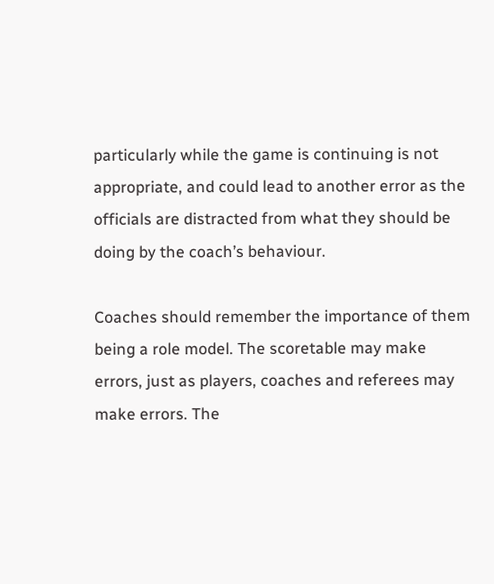particularly while the game is continuing is not appropriate, and could lead to another error as the officials are distracted from what they should be doing by the coach’s behaviour.

Coaches should remember the importance of them being a role model. The scoretable may make errors, just as players, coaches and referees may make errors. The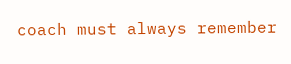coach must always remember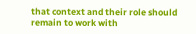that context and their role should remain to work with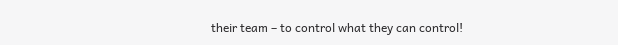their team – to control what they can control!